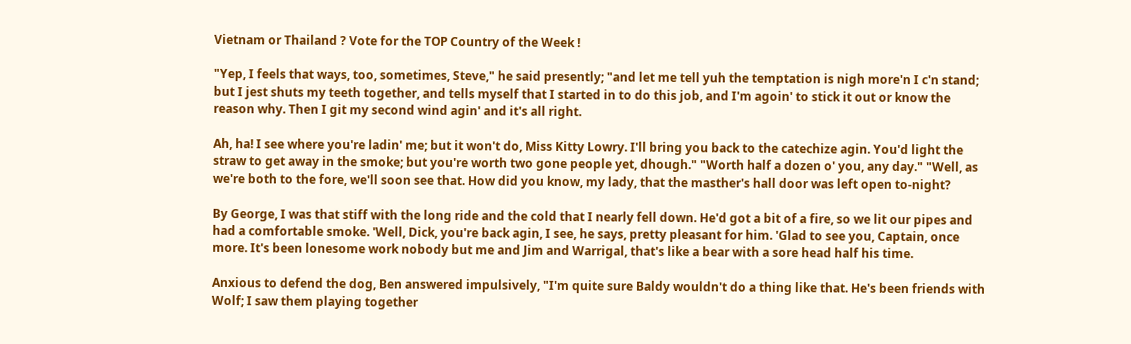Vietnam or Thailand ? Vote for the TOP Country of the Week !

"Yep, I feels that ways, too, sometimes, Steve," he said presently; "and let me tell yuh the temptation is nigh more'n I c'n stand; but I jest shuts my teeth together, and tells myself that I started in to do this job, and I'm agoin' to stick it out or know the reason why. Then I git my second wind agin' and it's all right.

Ah, ha! I see where you're ladin' me; but it won't do, Miss Kitty Lowry. I'll bring you back to the catechize agin. You'd light the straw to get away in the smoke; but you're worth two gone people yet, dhough." "Worth half a dozen o' you, any day." "Well, as we're both to the fore, we'll soon see that. How did you know, my lady, that the masther's hall door was left open to-night?

By George, I was that stiff with the long ride and the cold that I nearly fell down. He'd got a bit of a fire, so we lit our pipes and had a comfortable smoke. 'Well, Dick, you're back agin, I see, he says, pretty pleasant for him. 'Glad to see you, Captain, once more. It's been lonesome work nobody but me and Jim and Warrigal, that's like a bear with a sore head half his time.

Anxious to defend the dog, Ben answered impulsively, "I'm quite sure Baldy wouldn't do a thing like that. He's been friends with Wolf; I saw them playing together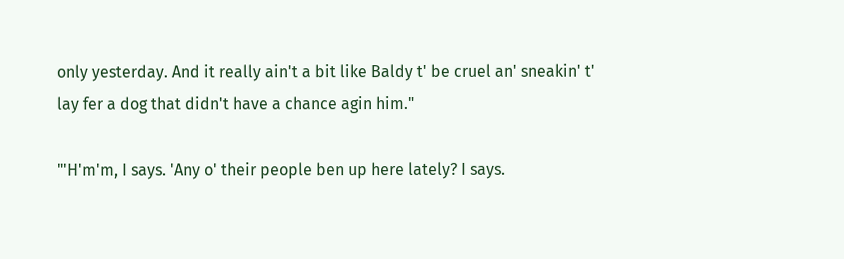only yesterday. And it really ain't a bit like Baldy t' be cruel an' sneakin' t' lay fer a dog that didn't have a chance agin him."

"'H'm'm, I says. 'Any o' their people ben up here lately? I says.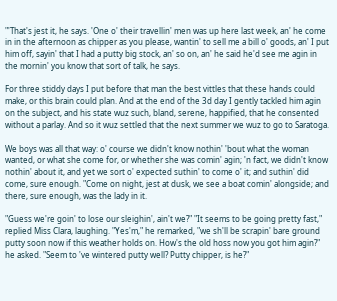"'That's jest it, he says. 'One o' their travellin' men was up here last week, an' he come in in the afternoon as chipper as you please, wantin' to sell me a bill o' goods, an' I put him off, sayin' that I had a putty big stock, an' so on, an' he said he'd see me agin in the mornin' you know that sort of talk, he says.

For three stiddy days I put before that man the best vittles that these hands could make, or this brain could plan. And at the end of the 3d day I gently tackled him agin on the subject, and his state wuz such, bland, serene, happified, that he consented without a parlay. And so it wuz settled that the next summer we wuz to go to Saratoga.

We boys was all that way: o' course we didn't know nothin' 'bout what the woman wanted, or what she come for, or whether she was comin' agin; 'n fact, we didn't know nothin' about it, and yet we sort o' expected suthin' to come o' it; and suthin' did come, sure enough. "Come on night, jest at dusk, we see a boat comin' alongside; and there, sure enough, was the lady in it.

"Guess we're goin' to lose our sleighin', ain't we?" "It seems to be going pretty fast," replied Miss Clara, laughing. "Yes'm," he remarked, "we sh'll be scrapin' bare ground putty soon now if this weather holds on. How's the old hoss now you got him agin?" he asked. "Seem to 've wintered putty well? Putty chipper, is he?"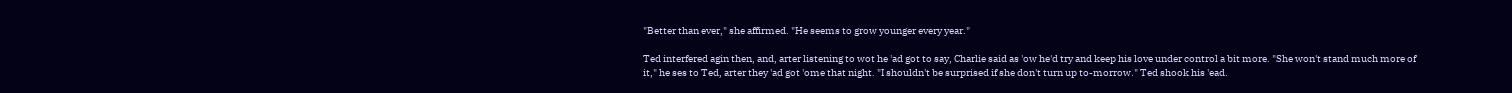"Better than ever," she affirmed. "He seems to grow younger every year."

Ted interfered agin then, and, arter listening to wot he 'ad got to say, Charlie said as 'ow he'd try and keep his love under control a bit more. "She won't stand much more of it," he ses to Ted, arter they 'ad got 'ome that night. "I shouldn't be surprised if she don't turn up to-morrow." Ted shook his 'ead.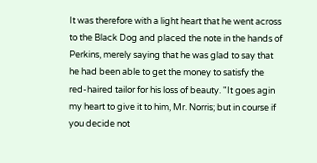It was therefore with a light heart that he went across to the Black Dog and placed the note in the hands of Perkins, merely saying that he was glad to say that he had been able to get the money to satisfy the red-haired tailor for his loss of beauty. "It goes agin my heart to give it to him, Mr. Norris; but in course if you decide not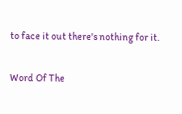to face it out there's nothing for it.

Word Of The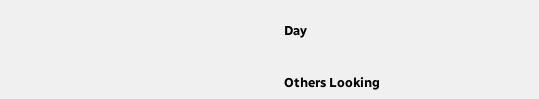Day


Others Looking